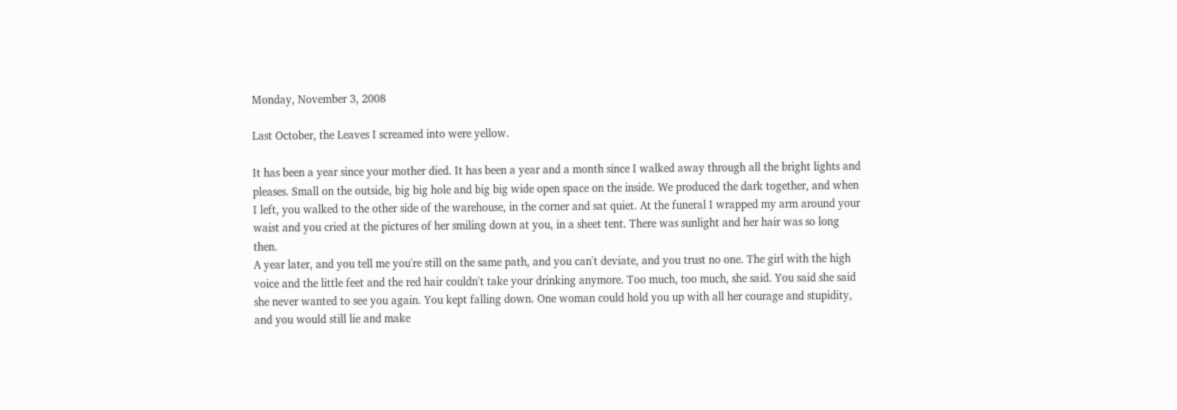Monday, November 3, 2008

Last October, the Leaves I screamed into were yellow.

It has been a year since your mother died. It has been a year and a month since I walked away through all the bright lights and pleases. Small on the outside, big big hole and big big wide open space on the inside. We produced the dark together, and when I left, you walked to the other side of the warehouse, in the corner and sat quiet. At the funeral I wrapped my arm around your waist and you cried at the pictures of her smiling down at you, in a sheet tent. There was sunlight and her hair was so long then.
A year later, and you tell me you're still on the same path, and you can't deviate, and you trust no one. The girl with the high voice and the little feet and the red hair couldn't take your drinking anymore. Too much, too much, she said. You said she said she never wanted to see you again. You kept falling down. One woman could hold you up with all her courage and stupidity, and you would still lie and make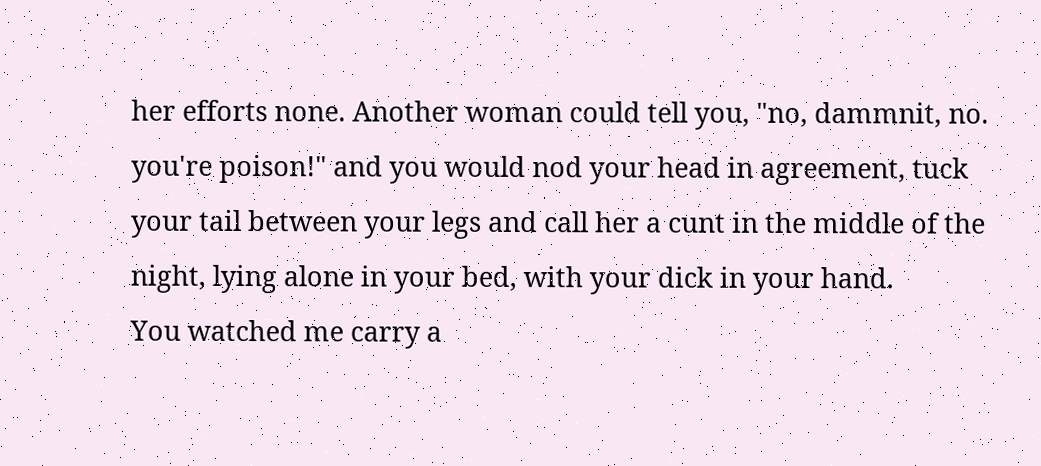her efforts none. Another woman could tell you, "no, dammnit, no. you're poison!" and you would nod your head in agreement, tuck your tail between your legs and call her a cunt in the middle of the night, lying alone in your bed, with your dick in your hand.
You watched me carry a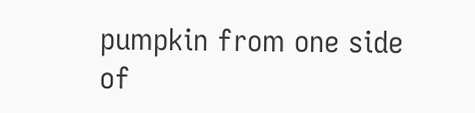pumpkin from one side of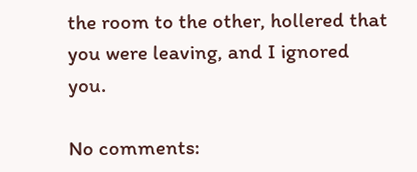the room to the other, hollered that you were leaving, and I ignored you.

No comments: